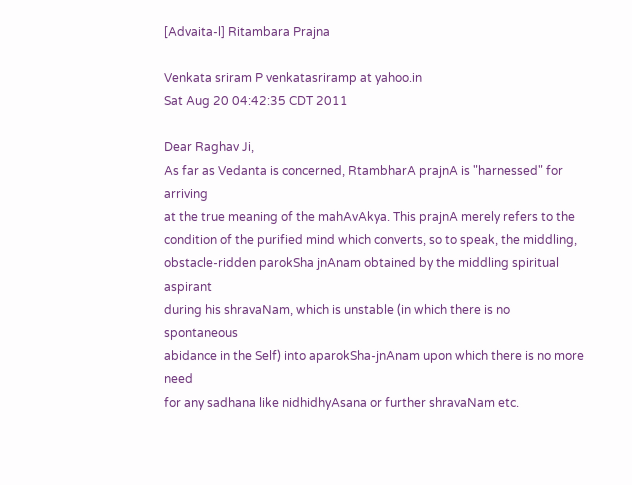[Advaita-l] Ritambara Prajna

Venkata sriram P venkatasriramp at yahoo.in
Sat Aug 20 04:42:35 CDT 2011

Dear Raghav Ji,
As far as Vedanta is concerned, RtambharA prajnA is "harnessed" for arriving
at the true meaning of the mahAvAkya. This prajnA merely refers to the
condition of the purified mind which converts, so to speak, the middling,
obstacle-ridden parokSha jnAnam obtained by the middling spiritual aspirant
during his shravaNam, which is unstable (in which there is no spontaneous
abidance in the Self) into aparokSha-jnAnam upon which there is no more need
for any sadhana like nidhidhyAsana or further shravaNam etc.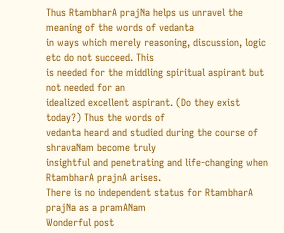Thus RtambharA prajNa helps us unravel the meaning of the words of vedanta
in ways which merely reasoning, discussion, logic etc do not succeed. This
is needed for the middling spiritual aspirant but not needed for an
idealized excellent aspirant. (Do they exist today?) Thus the words of
vedanta heard and studied during the course of shravaNam become truly
insightful and penetrating and life-changing when RtambharA prajnA arises.
There is no independent status for RtambharA prajNa as a pramANam
Wonderful post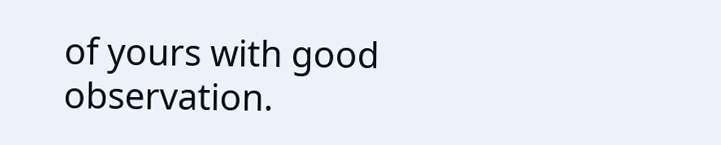of yours with good observation.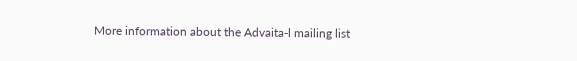More information about the Advaita-l mailing list